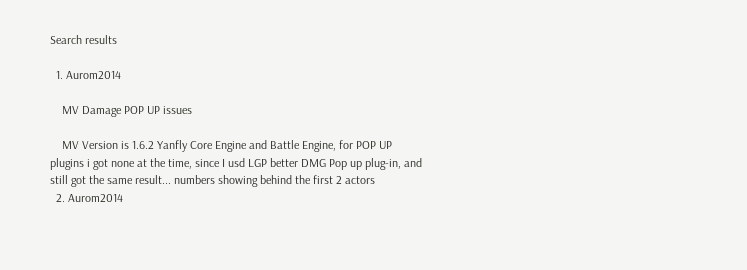Search results

  1. Aurom2014

    MV Damage POP UP issues

    MV Version is 1.6.2 Yanfly Core Engine and Battle Engine, for POP UP plugins i got none at the time, since I usd LGP better DMG Pop up plug-in, and still got the same result... numbers showing behind the first 2 actors
  2. Aurom2014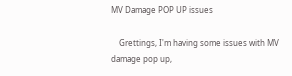MV Damage POP UP issues

    Grettings, I'm having some issues with MV damage pop up,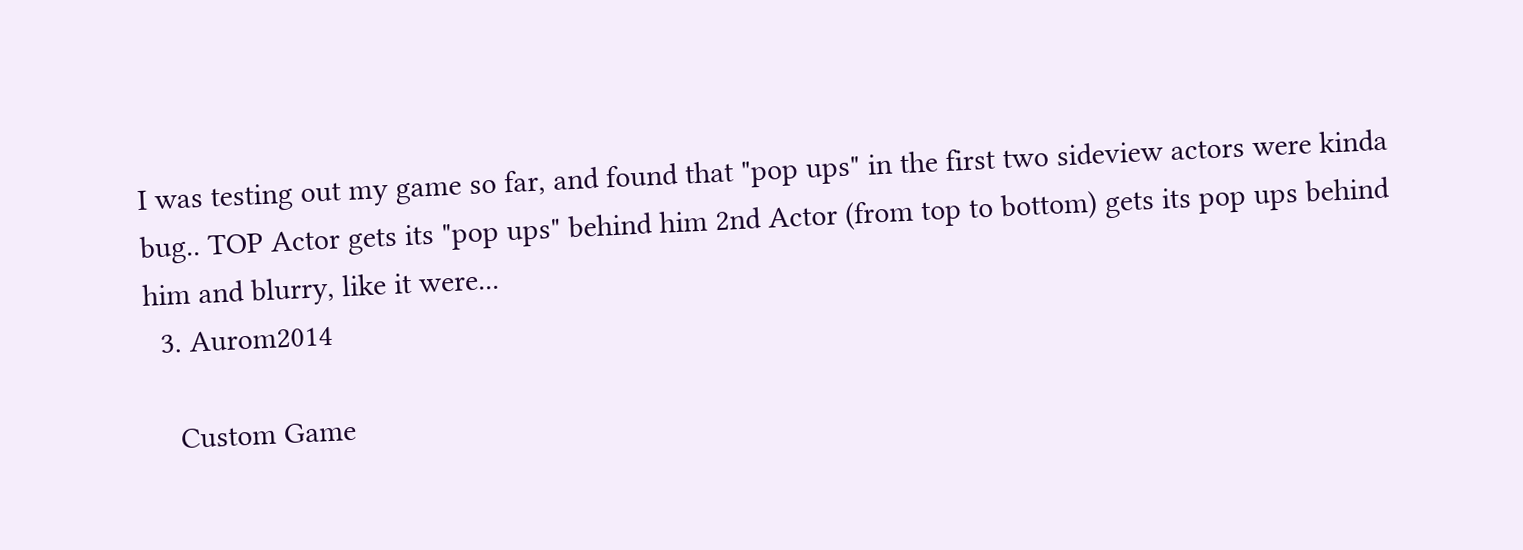I was testing out my game so far, and found that "pop ups" in the first two sideview actors were kinda bug.. TOP Actor gets its "pop ups" behind him 2nd Actor (from top to bottom) gets its pop ups behind him and blurry, like it were...
  3. Aurom2014

    Custom Game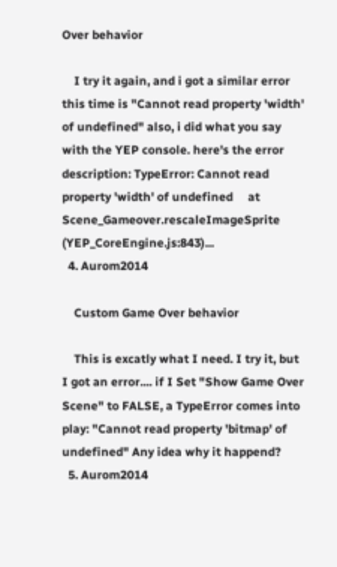Over behavior

    I try it again, and i got a similar error this time is "Cannot read property 'width' of undefined" also, i did what you say with the YEP console. here's the error description: TypeError: Cannot read property 'width' of undefined     at Scene_Gameover.rescaleImageSprite (YEP_CoreEngine.js:843)...
  4. Aurom2014

    Custom Game Over behavior

    This is excatly what I need. I try it, but I got an error.... if I Set "Show Game Over Scene" to FALSE, a TypeError comes into play: "Cannot read property 'bitmap' of undefined" Any idea why it happend?
  5. Aurom2014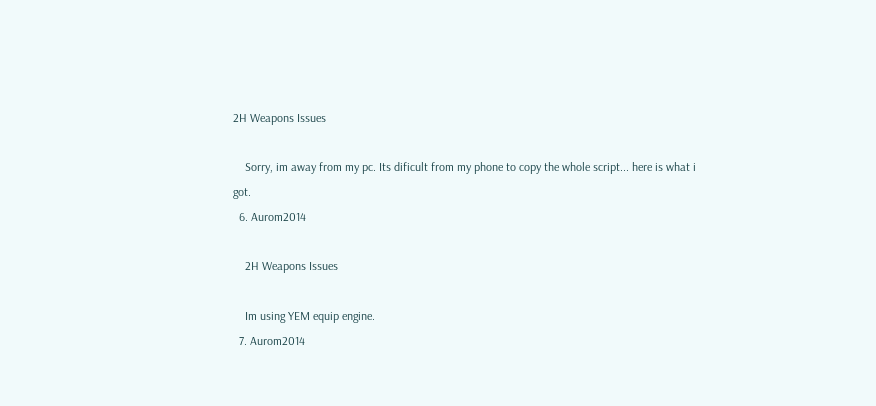2H Weapons Issues

    Sorry, im away from my pc. Its dificult from my phone to copy the whole script... here is what i got.
  6. Aurom2014

    2H Weapons Issues

    Im using YEM equip engine.
  7. Aurom2014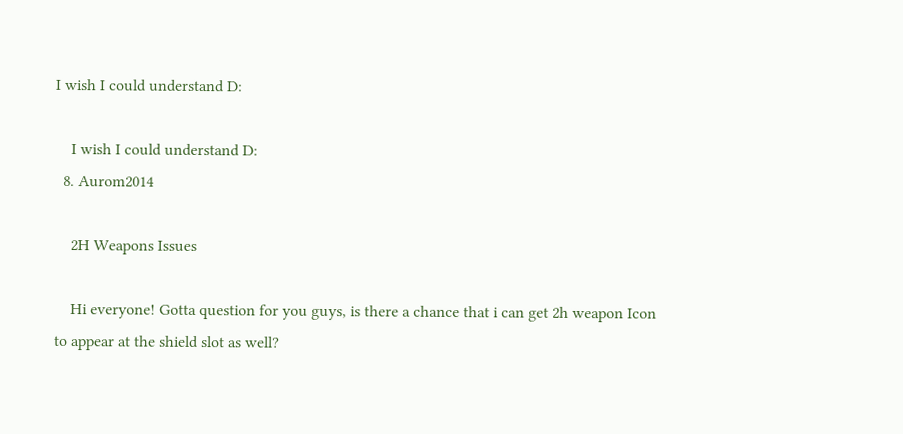I wish I could understand D:

    I wish I could understand D:
  8. Aurom2014

    2H Weapons Issues

    Hi everyone! Gotta question for you guys, is there a chance that i can get 2h weapon Icon to appear at the shield slot as well?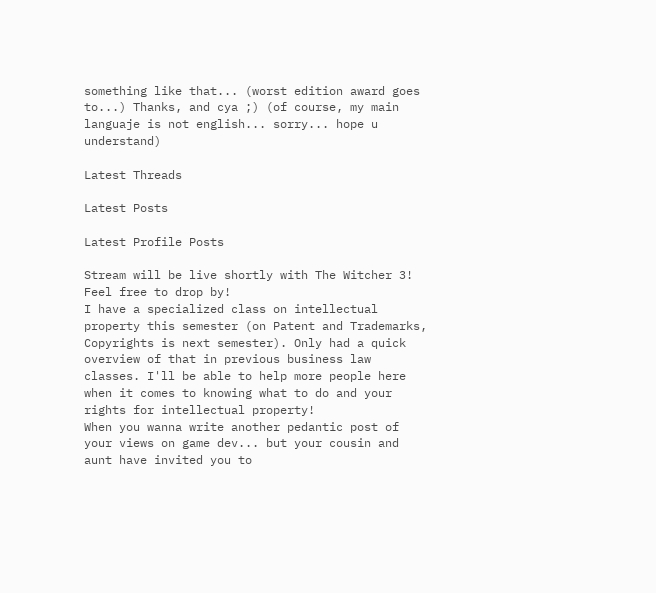something like that... (worst edition award goes to...) Thanks, and cya ;) (of course, my main languaje is not english... sorry... hope u understand)

Latest Threads

Latest Posts

Latest Profile Posts

Stream will be live shortly with The Witcher 3! Feel free to drop by!
I have a specialized class on intellectual property this semester (on Patent and Trademarks, Copyrights is next semester). Only had a quick overview of that in previous business law classes. I'll be able to help more people here when it comes to knowing what to do and your rights for intellectual property!
When you wanna write another pedantic post of your views on game dev... but your cousin and aunt have invited you to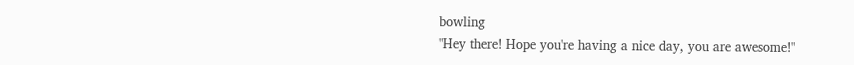bowling
"Hey there! Hope you're having a nice day, you are awesome!"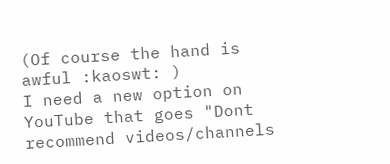(Of course the hand is awful :kaoswt: )
I need a new option on YouTube that goes "Dont recommend videos/channels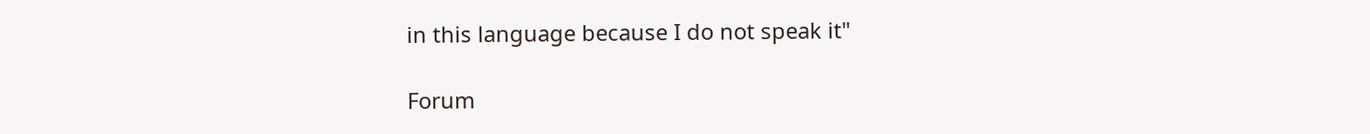in this language because I do not speak it"

Forum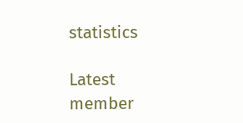statistics

Latest member